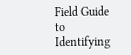Field Guide to Identifying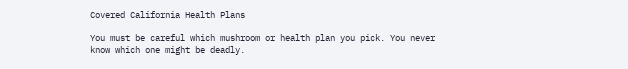Covered California Health Plans

You must be careful which mushroom or health plan you pick. You never know which one might be deadly.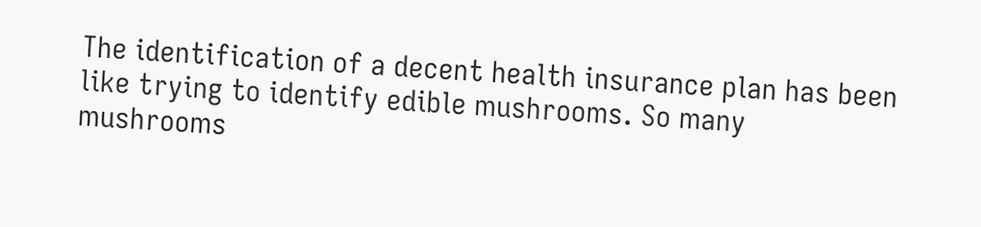The identification of a decent health insurance plan has been like trying to identify edible mushrooms. So many mushrooms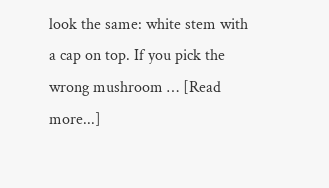look the same: white stem with a cap on top. If you pick the wrong mushroom … [Read more...]